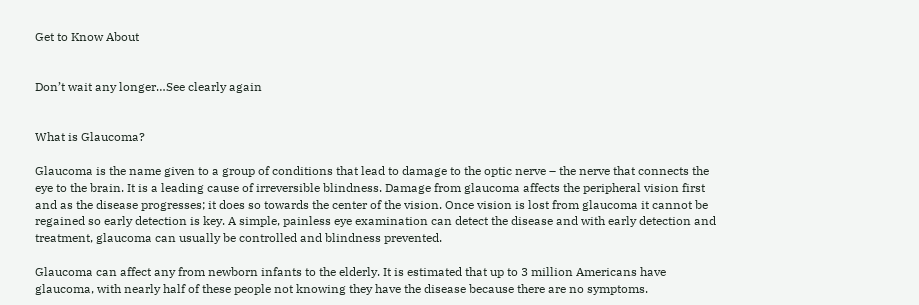Get to Know About


Don’t wait any longer…See clearly again


What is Glaucoma?

Glaucoma is the name given to a group of conditions that lead to damage to the optic nerve – the nerve that connects the eye to the brain. It is a leading cause of irreversible blindness. Damage from glaucoma affects the peripheral vision first and as the disease progresses; it does so towards the center of the vision. Once vision is lost from glaucoma it cannot be regained so early detection is key. A simple, painless eye examination can detect the disease and with early detection and treatment, glaucoma can usually be controlled and blindness prevented.

Glaucoma can affect any from newborn infants to the elderly. It is estimated that up to 3 million Americans have glaucoma, with nearly half of these people not knowing they have the disease because there are no symptoms.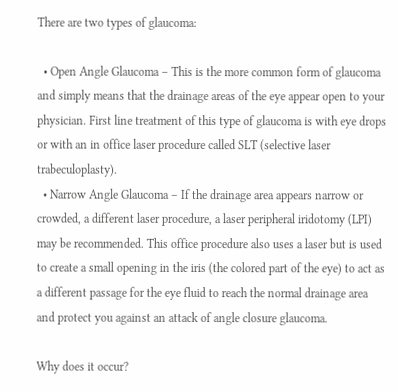There are two types of glaucoma:

  • Open Angle Glaucoma – This is the more common form of glaucoma and simply means that the drainage areas of the eye appear open to your physician. First line treatment of this type of glaucoma is with eye drops or with an in office laser procedure called SLT (selective laser trabeculoplasty).
  • Narrow Angle Glaucoma – If the drainage area appears narrow or crowded, a different laser procedure, a laser peripheral iridotomy (LPI) may be recommended. This office procedure also uses a laser but is used to create a small opening in the iris (the colored part of the eye) to act as a different passage for the eye fluid to reach the normal drainage area and protect you against an attack of angle closure glaucoma.

Why does it occur?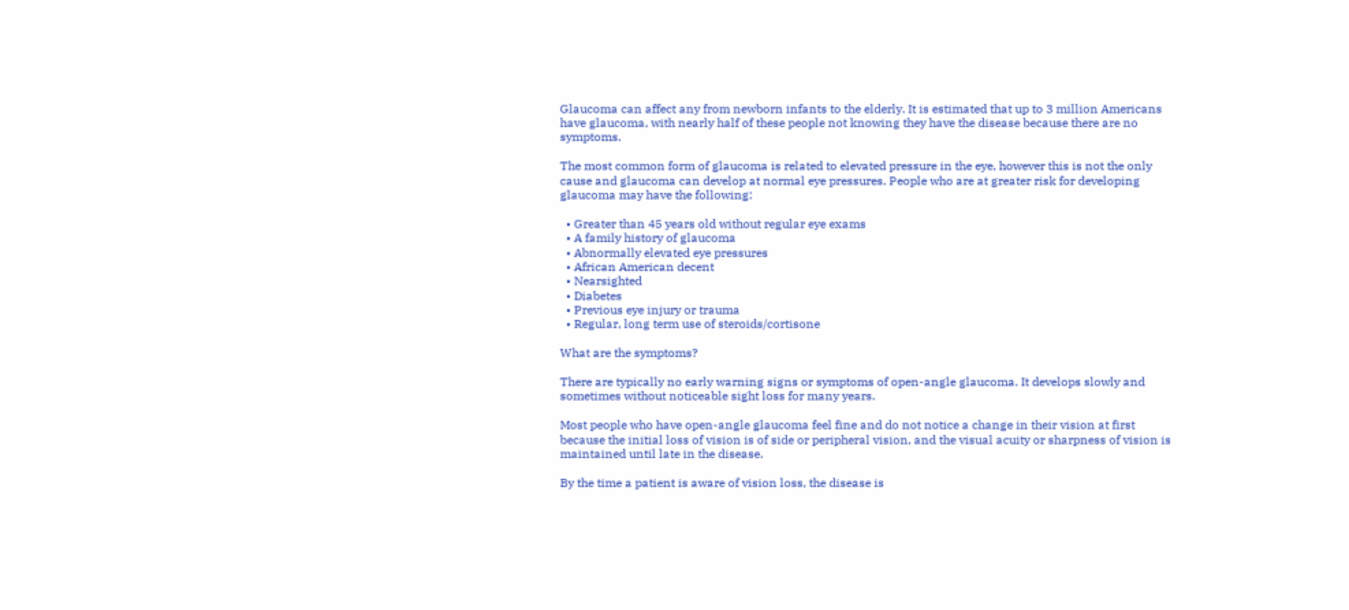Glaucoma can affect any from newborn infants to the elderly. It is estimated that up to 3 million Americans have glaucoma, with nearly half of these people not knowing they have the disease because there are no symptoms.

The most common form of glaucoma is related to elevated pressure in the eye, however this is not the only cause and glaucoma can develop at normal eye pressures. People who are at greater risk for developing glaucoma may have the following:

  • Greater than 45 years old without regular eye exams
  • A family history of glaucoma
  • Abnormally elevated eye pressures
  • African American decent
  • Nearsighted
  • Diabetes
  • Previous eye injury or trauma
  • Regular, long term use of steroids/cortisone

What are the symptoms?

There are typically no early warning signs or symptoms of open-angle glaucoma. It develops slowly and sometimes without noticeable sight loss for many years.

Most people who have open-angle glaucoma feel fine and do not notice a change in their vision at first because the initial loss of vision is of side or peripheral vision, and the visual acuity or sharpness of vision is maintained until late in the disease.

By the time a patient is aware of vision loss, the disease is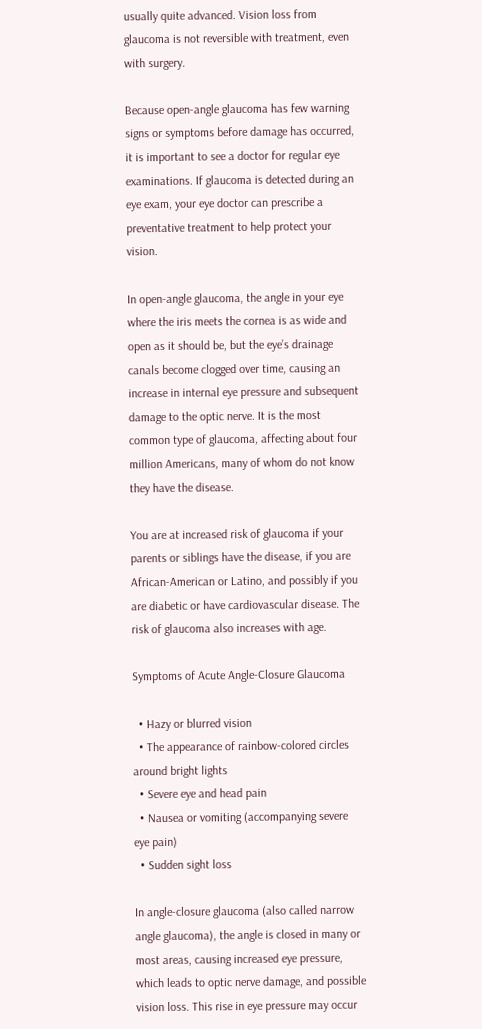usually quite advanced. Vision loss from glaucoma is not reversible with treatment, even with surgery.

Because open-angle glaucoma has few warning signs or symptoms before damage has occurred, it is important to see a doctor for regular eye examinations. If glaucoma is detected during an eye exam, your eye doctor can prescribe a preventative treatment to help protect your vision.

In open-angle glaucoma, the angle in your eye where the iris meets the cornea is as wide and open as it should be, but the eye’s drainage canals become clogged over time, causing an increase in internal eye pressure and subsequent damage to the optic nerve. It is the most common type of glaucoma, affecting about four million Americans, many of whom do not know they have the disease.

You are at increased risk of glaucoma if your parents or siblings have the disease, if you are African-American or Latino, and possibly if you are diabetic or have cardiovascular disease. The risk of glaucoma also increases with age.

Symptoms of Acute Angle-Closure Glaucoma

  • Hazy or blurred vision
  • The appearance of rainbow-colored circles around bright lights
  • Severe eye and head pain
  • Nausea or vomiting (accompanying severe eye pain)
  • Sudden sight loss

In angle-closure glaucoma (also called narrow angle glaucoma), the angle is closed in many or most areas, causing increased eye pressure, which leads to optic nerve damage, and possible vision loss. This rise in eye pressure may occur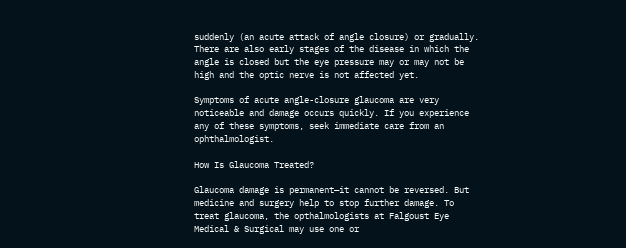suddenly (an acute attack of angle closure) or gradually. There are also early stages of the disease in which the angle is closed but the eye pressure may or may not be high and the optic nerve is not affected yet.

Symptoms of acute angle-closure glaucoma are very noticeable and damage occurs quickly. If you experience any of these symptoms, seek immediate care from an ophthalmologist.

How Is Glaucoma Treated?

Glaucoma damage is permanent—it cannot be reversed. But medicine and surgery help to stop further damage. To treat glaucoma, the opthalmologists at Falgoust Eye Medical & Surgical may use one or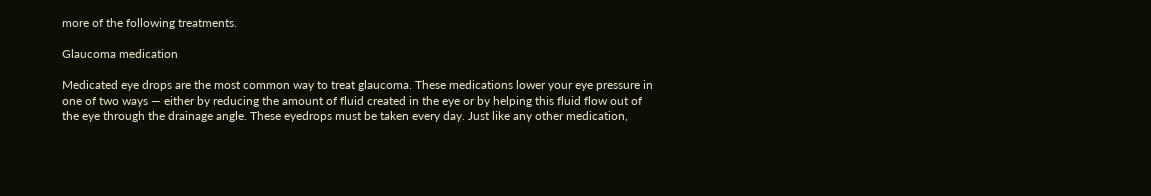more of the following treatments.

Glaucoma medication

Medicated eye drops are the most common way to treat glaucoma. These medications lower your eye pressure in one of two ways — either by reducing the amount of fluid created in the eye or by helping this fluid flow out of the eye through the drainage angle. These eyedrops must be taken every day. Just like any other medication,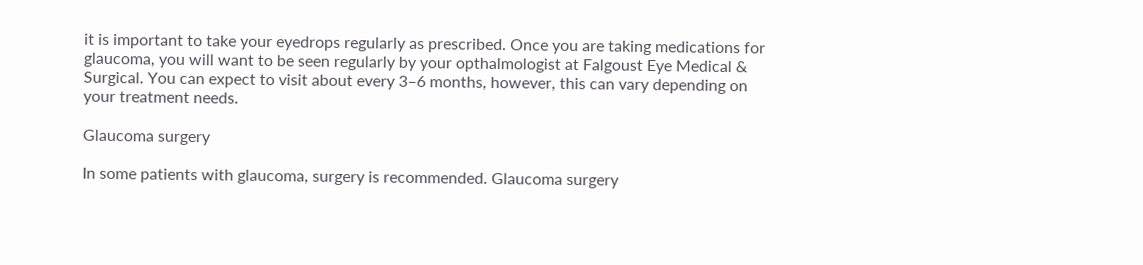it is important to take your eyedrops regularly as prescribed. Once you are taking medications for glaucoma, you will want to be seen regularly by your opthalmologist at Falgoust Eye Medical & Surgical. You can expect to visit about every 3–6 months, however, this can vary depending on your treatment needs.

Glaucoma surgery

In some patients with glaucoma, surgery is recommended. Glaucoma surgery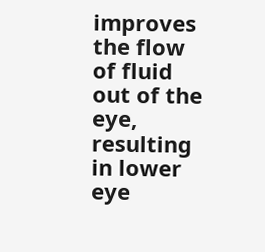improves the flow of fluid out of the eye, resulting in lower eye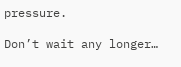pressure.

Don’t wait any longer…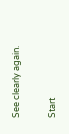See clearly again.

Start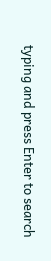typing and press Enter to search